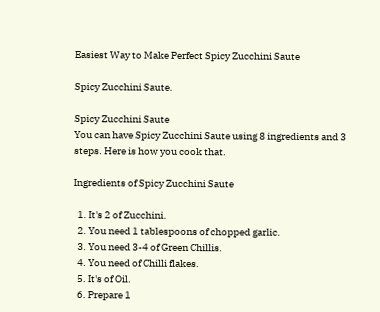Easiest Way to Make Perfect Spicy Zucchini Saute

Spicy Zucchini Saute.

Spicy Zucchini Saute
You can have Spicy Zucchini Saute using 8 ingredients and 3 steps. Here is how you cook that.

Ingredients of Spicy Zucchini Saute

  1. It's 2 of Zucchini.
  2. You need 1 tablespoons of chopped garlic.
  3. You need 3-4 of Green Chillis.
  4. You need of Chilli flakes.
  5. It's of Oil.
  6. Prepare 1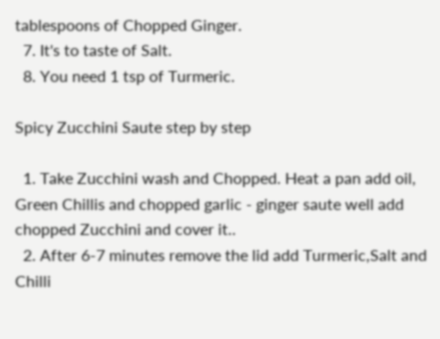tablespoons of Chopped Ginger.
  7. It's to taste of Salt.
  8. You need 1 tsp of Turmeric.

Spicy Zucchini Saute step by step

  1. Take Zucchini wash and Chopped. Heat a pan add oil, Green Chillis and chopped garlic - ginger saute well add chopped Zucchini and cover it..
  2. After 6-7 minutes remove the lid add Turmeric,Salt and Chilli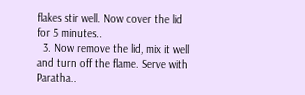flakes stir well. Now cover the lid for 5 minutes..
  3. Now remove the lid, mix it well and turn off the flame. Serve with Paratha..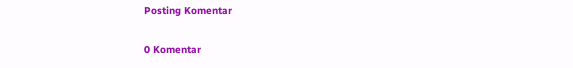Posting Komentar

0 Komentar